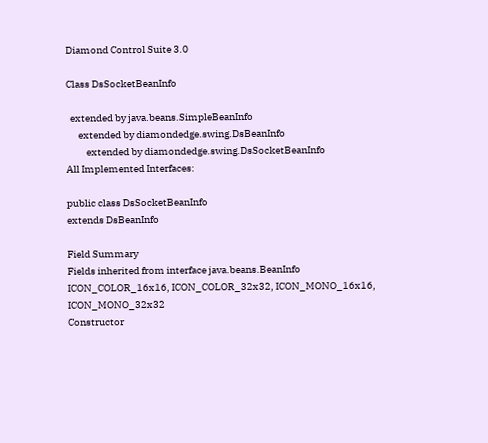Diamond Control Suite 3.0

Class DsSocketBeanInfo

  extended by java.beans.SimpleBeanInfo
      extended by diamondedge.swing.DsBeanInfo
          extended by diamondedge.swing.DsSocketBeanInfo
All Implemented Interfaces:

public class DsSocketBeanInfo
extends DsBeanInfo

Field Summary
Fields inherited from interface java.beans.BeanInfo
ICON_COLOR_16x16, ICON_COLOR_32x32, ICON_MONO_16x16, ICON_MONO_32x32
Constructor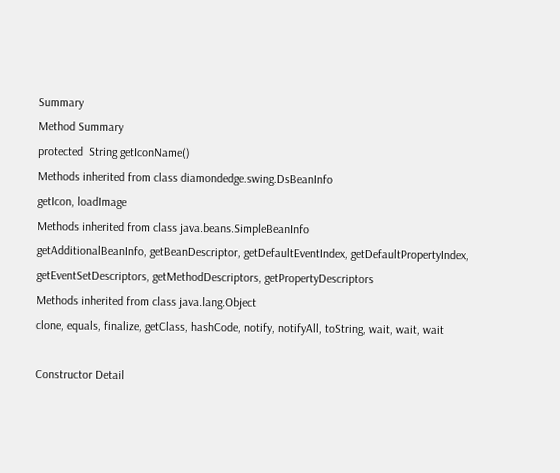Summary
Method Summary
protected  String getIconName()
Methods inherited from class diamondedge.swing.DsBeanInfo
getIcon, loadImage
Methods inherited from class java.beans.SimpleBeanInfo
getAdditionalBeanInfo, getBeanDescriptor, getDefaultEventIndex, getDefaultPropertyIndex, getEventSetDescriptors, getMethodDescriptors, getPropertyDescriptors
Methods inherited from class java.lang.Object
clone, equals, finalize, getClass, hashCode, notify, notifyAll, toString, wait, wait, wait

Constructor Detail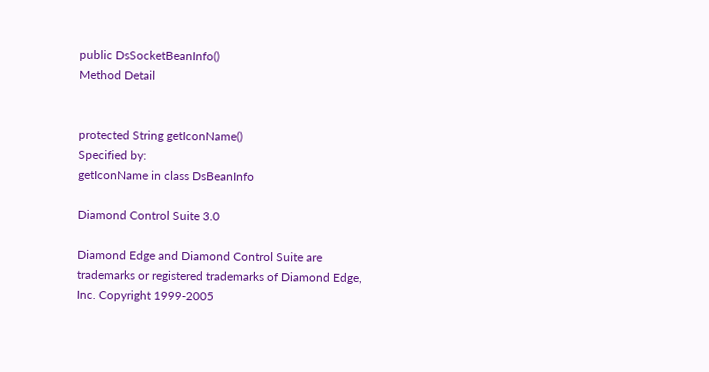public DsSocketBeanInfo()
Method Detail


protected String getIconName()
Specified by:
getIconName in class DsBeanInfo

Diamond Control Suite 3.0

Diamond Edge and Diamond Control Suite are trademarks or registered trademarks of Diamond Edge, Inc. Copyright 1999-2005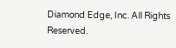Diamond Edge, Inc. All Rights Reserved.